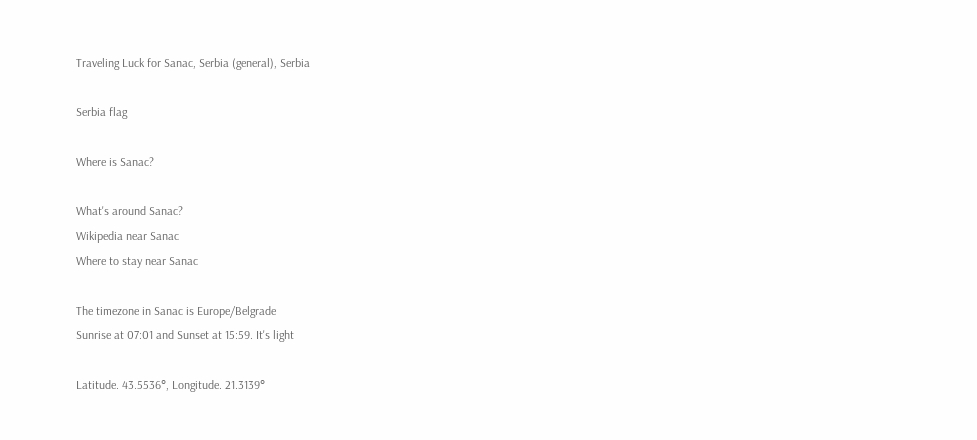Traveling Luck for Sanac, Serbia (general), Serbia

Serbia flag

Where is Sanac?

What's around Sanac?
Wikipedia near Sanac
Where to stay near Sanac

The timezone in Sanac is Europe/Belgrade
Sunrise at 07:01 and Sunset at 15:59. It's light

Latitude. 43.5536°, Longitude. 21.3139°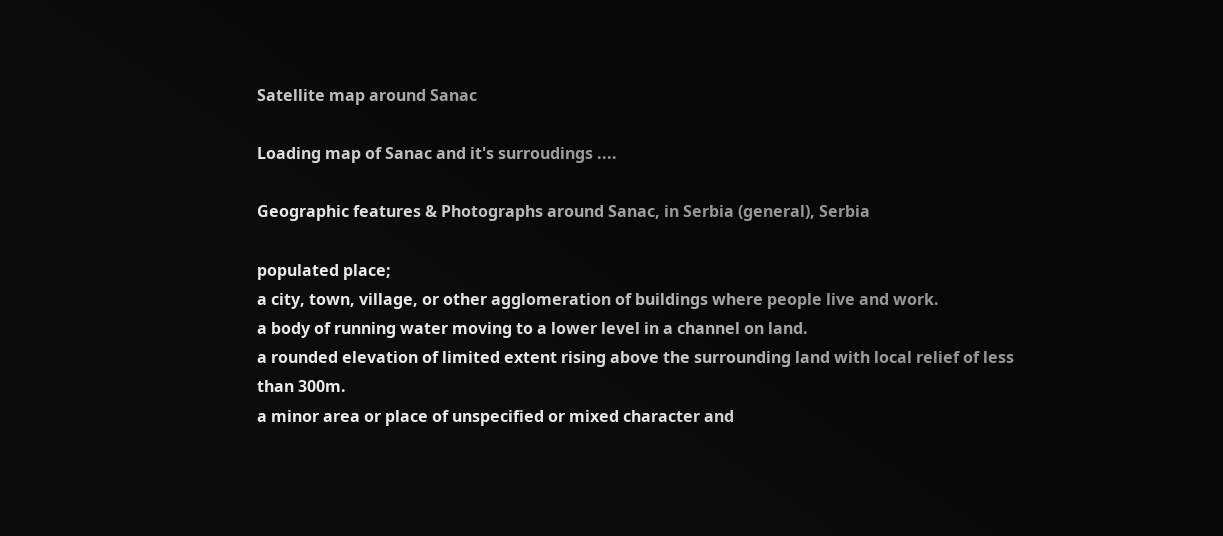Satellite map around Sanac

Loading map of Sanac and it's surroudings ....

Geographic features & Photographs around Sanac, in Serbia (general), Serbia

populated place;
a city, town, village, or other agglomeration of buildings where people live and work.
a body of running water moving to a lower level in a channel on land.
a rounded elevation of limited extent rising above the surrounding land with local relief of less than 300m.
a minor area or place of unspecified or mixed character and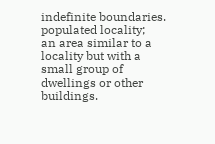indefinite boundaries.
populated locality;
an area similar to a locality but with a small group of dwellings or other buildings.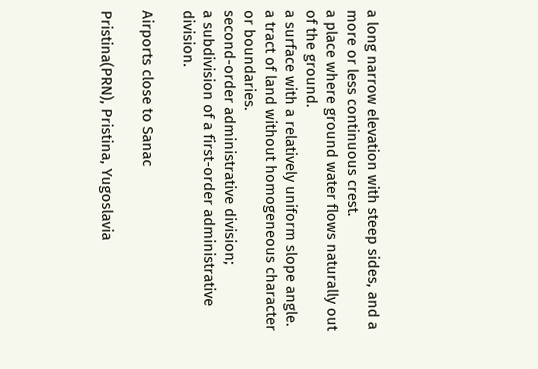a long narrow elevation with steep sides, and a more or less continuous crest.
a place where ground water flows naturally out of the ground.
a surface with a relatively uniform slope angle.
a tract of land without homogeneous character or boundaries.
second-order administrative division;
a subdivision of a first-order administrative division.

Airports close to Sanac

Pristina(PRN), Pristina, Yugoslavia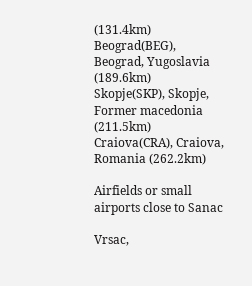(131.4km)
Beograd(BEG), Beograd, Yugoslavia (189.6km)
Skopje(SKP), Skopje, Former macedonia (211.5km)
Craiova(CRA), Craiova, Romania (262.2km)

Airfields or small airports close to Sanac

Vrsac,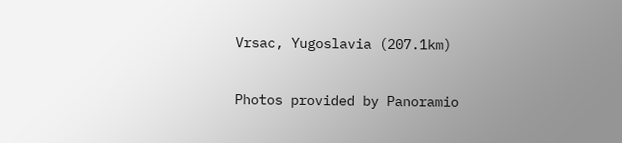Vrsac, Yugoslavia (207.1km)

Photos provided by Panoramio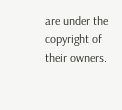are under the copyright of their owners.